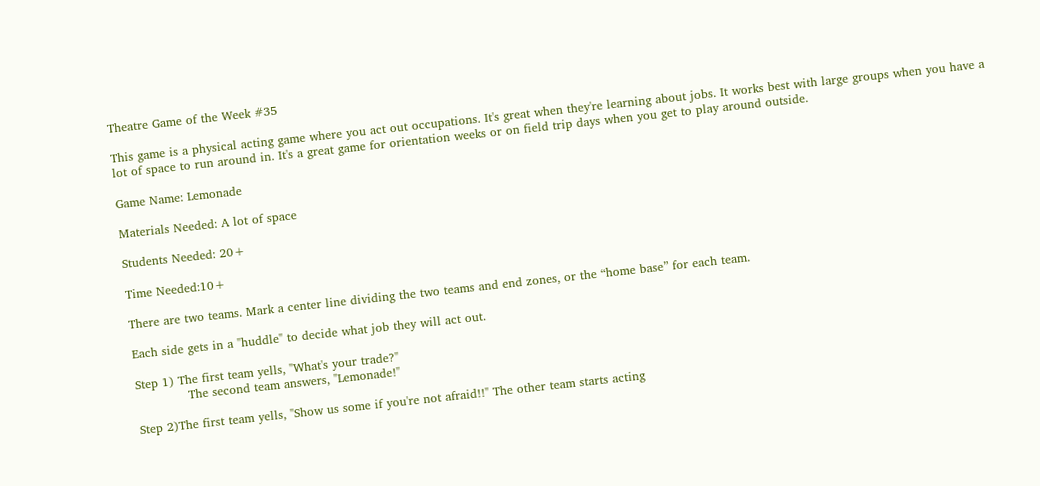Theatre Game of the Week #35

This game is a physical acting game where you act out occupations. It's great when they're learning about jobs. It works best with large groups when you have a lot of space to run around in. It's a great game for orientation weeks or on field trip days when you get to play around outside.

Game Name: Lemonade

Materials Needed: A lot of space

Students Needed: 20+

Time Needed:10+

There are two teams. Mark a center line dividing the two teams and end zones, or the “home base” for each team.

Each side gets in a "huddle" to decide what job they will act out.

Step 1) The first team yells, "What's your trade?"
             The second team answers, "Lemonade!"

Step 2)The first team yells, "Show us some if you're not afraid!!" The other team starts acting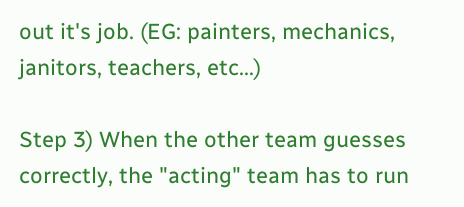out it's job. (EG: painters, mechanics, janitors, teachers, etc...)

Step 3) When the other team guesses correctly, the "acting" team has to run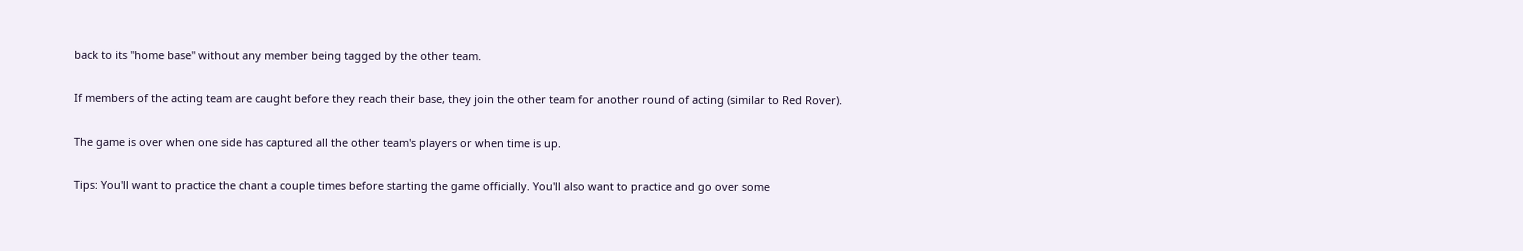back to its "home base" without any member being tagged by the other team.

If members of the acting team are caught before they reach their base, they join the other team for another round of acting (similar to Red Rover).

The game is over when one side has captured all the other team's players or when time is up.

Tips: You'll want to practice the chant a couple times before starting the game officially. You'll also want to practice and go over some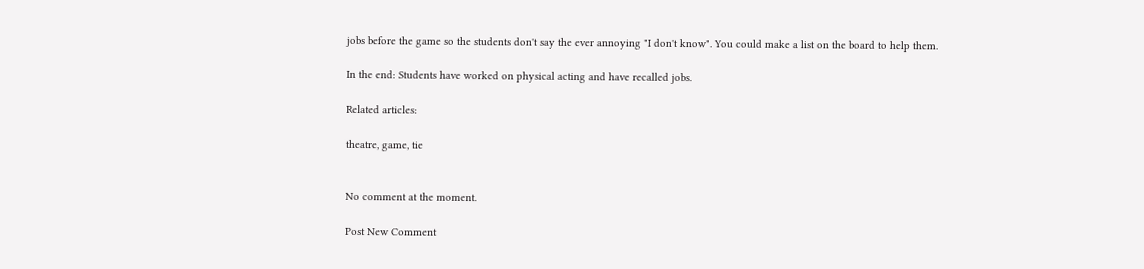jobs before the game so the students don't say the ever annoying "I don't know". You could make a list on the board to help them.

In the end: Students have worked on physical acting and have recalled jobs.

Related articles:

theatre, game, tie


No comment at the moment.

Post New Comment